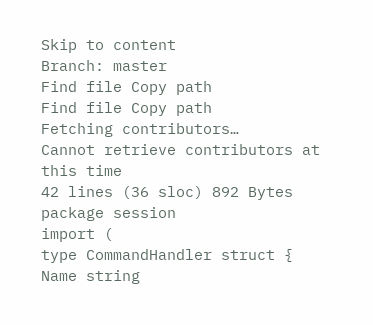Skip to content
Branch: master
Find file Copy path
Find file Copy path
Fetching contributors…
Cannot retrieve contributors at this time
42 lines (36 sloc) 892 Bytes
package session
import (
type CommandHandler struct {
Name string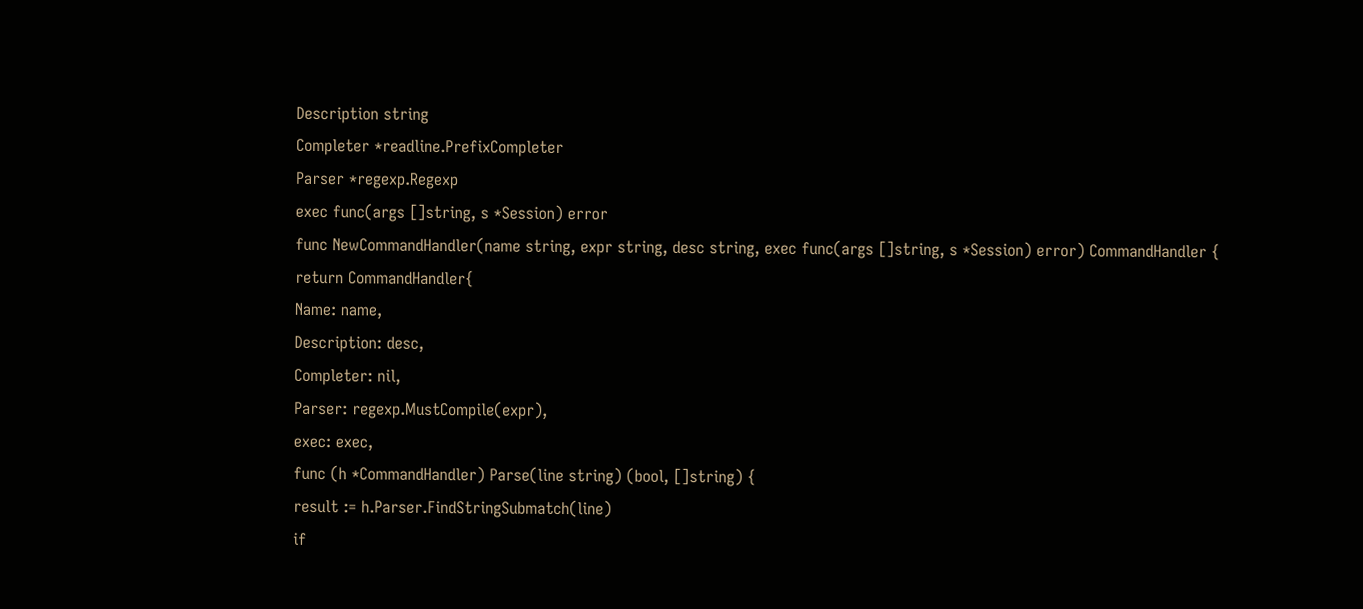Description string
Completer *readline.PrefixCompleter
Parser *regexp.Regexp
exec func(args []string, s *Session) error
func NewCommandHandler(name string, expr string, desc string, exec func(args []string, s *Session) error) CommandHandler {
return CommandHandler{
Name: name,
Description: desc,
Completer: nil,
Parser: regexp.MustCompile(expr),
exec: exec,
func (h *CommandHandler) Parse(line string) (bool, []string) {
result := h.Parser.FindStringSubmatch(line)
if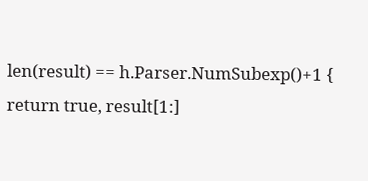len(result) == h.Parser.NumSubexp()+1 {
return true, result[1:]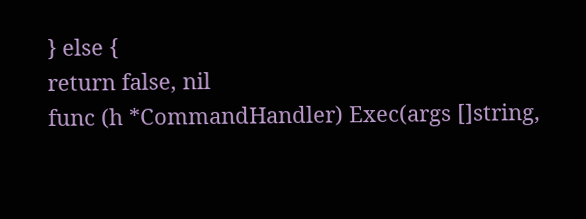} else {
return false, nil
func (h *CommandHandler) Exec(args []string,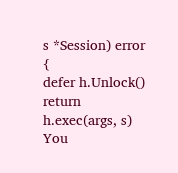s *Session) error {
defer h.Unlock()
return h.exec(args, s)
You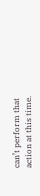can’t perform that action at this time.